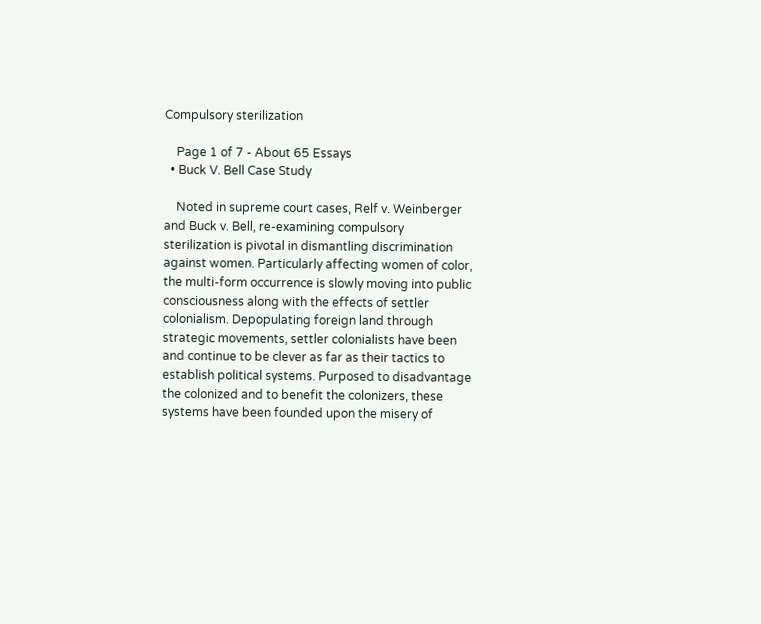Compulsory sterilization

    Page 1 of 7 - About 65 Essays
  • Buck V. Bell Case Study

    Noted in supreme court cases, Relf v. Weinberger and Buck v. Bell, re-examining compulsory sterilization is pivotal in dismantling discrimination against women. Particularly affecting women of color, the multi-form occurrence is slowly moving into public consciousness along with the effects of settler colonialism. Depopulating foreign land through strategic movements, settler colonialists have been and continue to be clever as far as their tactics to establish political systems. Purposed to disadvantage the colonized and to benefit the colonizers, these systems have been founded upon the misery of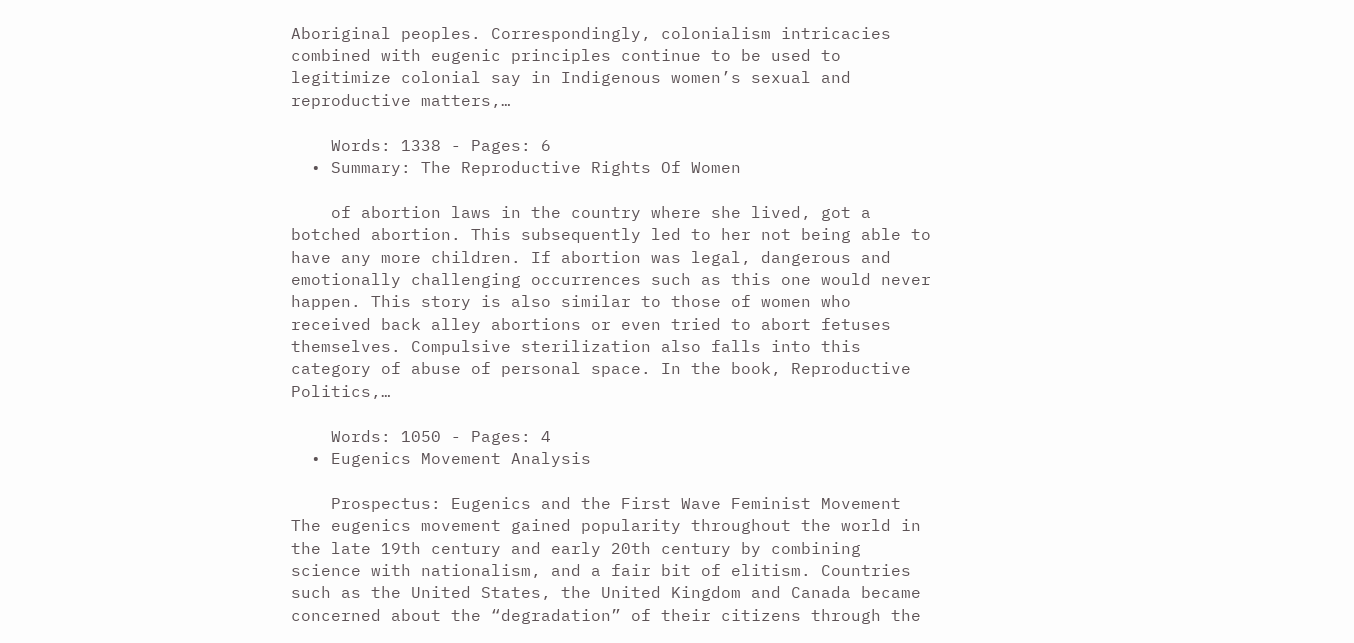Aboriginal peoples. Correspondingly, colonialism intricacies combined with eugenic principles continue to be used to legitimize colonial say in Indigenous women’s sexual and reproductive matters,…

    Words: 1338 - Pages: 6
  • Summary: The Reproductive Rights Of Women

    of abortion laws in the country where she lived, got a botched abortion. This subsequently led to her not being able to have any more children. If abortion was legal, dangerous and emotionally challenging occurrences such as this one would never happen. This story is also similar to those of women who received back alley abortions or even tried to abort fetuses themselves. Compulsive sterilization also falls into this category of abuse of personal space. In the book, Reproductive Politics,…

    Words: 1050 - Pages: 4
  • Eugenics Movement Analysis

    Prospectus: Eugenics and the First Wave Feminist Movement The eugenics movement gained popularity throughout the world in the late 19th century and early 20th century by combining science with nationalism, and a fair bit of elitism. Countries such as the United States, the United Kingdom and Canada became concerned about the “degradation” of their citizens through the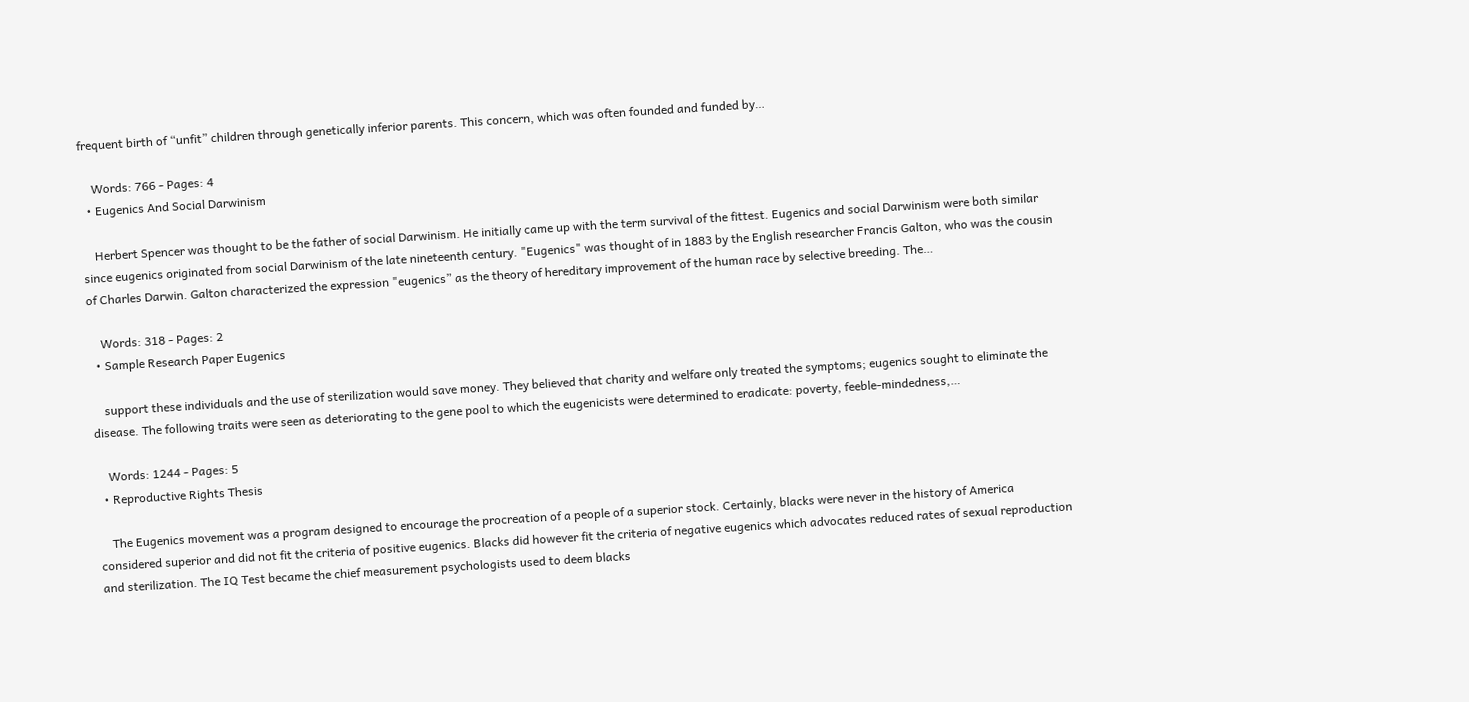frequent birth of “unfit” children through genetically inferior parents. This concern, which was often founded and funded by…

    Words: 766 - Pages: 4
  • Eugenics And Social Darwinism

    Herbert Spencer was thought to be the father of social Darwinism. He initially came up with the term survival of the fittest. Eugenics and social Darwinism were both similar since eugenics originated from social Darwinism of the late nineteenth century. "Eugenics" was thought of in 1883 by the English researcher Francis Galton, who was the cousin of Charles Darwin. Galton characterized the expression "eugenics” as the theory of hereditary improvement of the human race by selective breeding. The…

    Words: 318 - Pages: 2
  • Sample Research Paper Eugenics

    support these individuals and the use of sterilization would save money. They believed that charity and welfare only treated the symptoms; eugenics sought to eliminate the disease. The following traits were seen as deteriorating to the gene pool to which the eugenicists were determined to eradicate: poverty, feeble-mindedness,…

    Words: 1244 - Pages: 5
  • Reproductive Rights Thesis

    The Eugenics movement was a program designed to encourage the procreation of a people of a superior stock. Certainly, blacks were never in the history of America considered superior and did not fit the criteria of positive eugenics. Blacks did however fit the criteria of negative eugenics which advocates reduced rates of sexual reproduction and sterilization. The IQ Test became the chief measurement psychologists used to deem blacks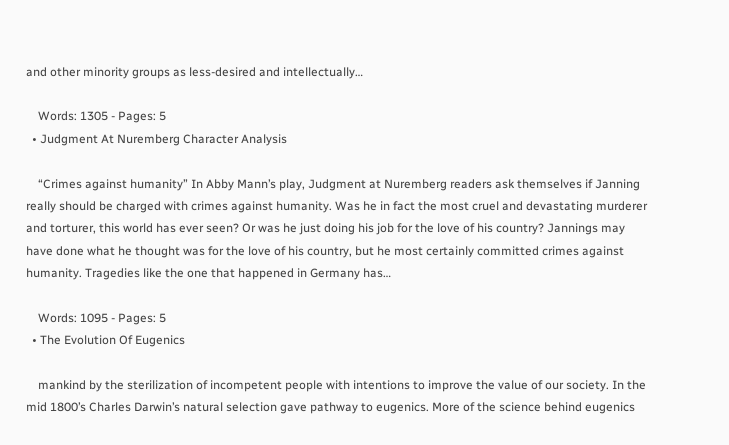and other minority groups as less-desired and intellectually…

    Words: 1305 - Pages: 5
  • Judgment At Nuremberg Character Analysis

    “Crimes against humanity” In Abby Mann’s play, Judgment at Nuremberg readers ask themselves if Janning really should be charged with crimes against humanity. Was he in fact the most cruel and devastating murderer and torturer, this world has ever seen? Or was he just doing his job for the love of his country? Jannings may have done what he thought was for the love of his country, but he most certainly committed crimes against humanity. Tragedies like the one that happened in Germany has…

    Words: 1095 - Pages: 5
  • The Evolution Of Eugenics

    mankind by the sterilization of incompetent people with intentions to improve the value of our society. In the mid 1800’s Charles Darwin’s natural selection gave pathway to eugenics. More of the science behind eugenics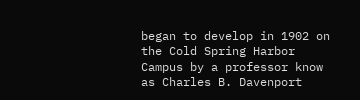began to develop in 1902 on the Cold Spring Harbor Campus by a professor know as Charles B. Davenport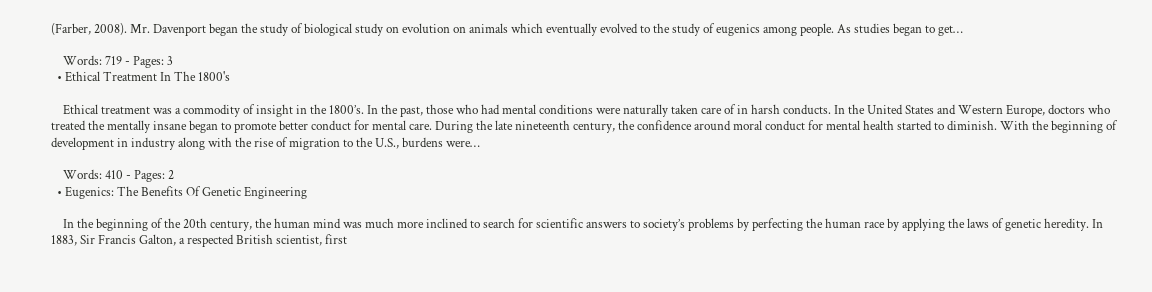(Farber, 2008). Mr. Davenport began the study of biological study on evolution on animals which eventually evolved to the study of eugenics among people. As studies began to get…

    Words: 719 - Pages: 3
  • Ethical Treatment In The 1800's

    Ethical treatment was a commodity of insight in the 1800’s. In the past, those who had mental conditions were naturally taken care of in harsh conducts. In the United States and Western Europe, doctors who treated the mentally insane began to promote better conduct for mental care. During the late nineteenth century, the confidence around moral conduct for mental health started to diminish. With the beginning of development in industry along with the rise of migration to the U.S., burdens were…

    Words: 410 - Pages: 2
  • Eugenics: The Benefits Of Genetic Engineering

    In the beginning of the 20th century, the human mind was much more inclined to search for scientific answers to society’s problems by perfecting the human race by applying the laws of genetic heredity. In 1883, Sir Francis Galton, a respected British scientist, first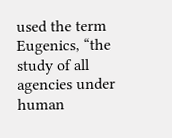used the term Eugenics, “the study of all agencies under human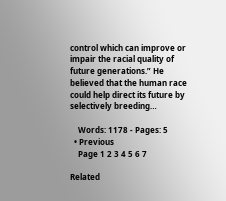control which can improve or impair the racial quality of future generations.” He believed that the human race could help direct its future by selectively breeding…

    Words: 1178 - Pages: 5
  • Previous
    Page 1 2 3 4 5 6 7

Related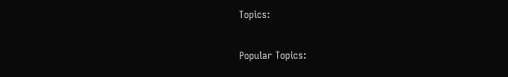Topics:

Popular Topics: